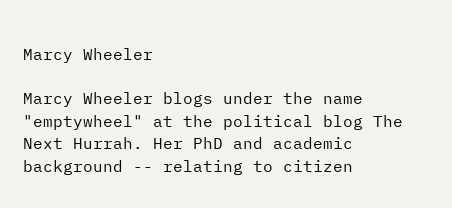Marcy Wheeler

Marcy Wheeler blogs under the name "emptywheel" at the political blog The Next Hurrah. Her PhD and academic background -- relating to citizen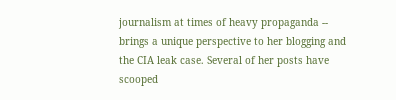journalism at times of heavy propaganda -- brings a unique perspective to her blogging and the CIA leak case. Several of her posts have scooped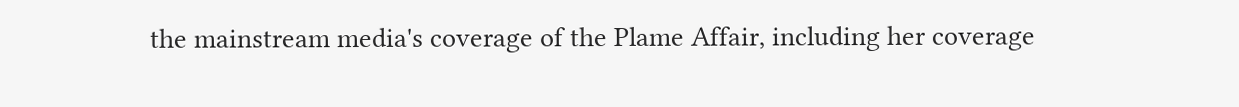the mainstream media's coverage of the Plame Affair, including her coverage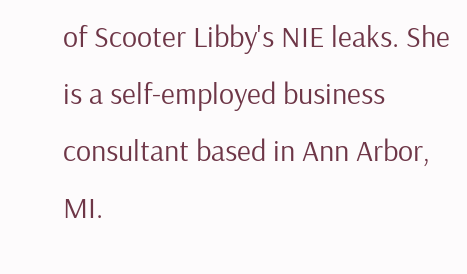of Scooter Libby's NIE leaks. She is a self-employed business consultant based in Ann Arbor, MI.